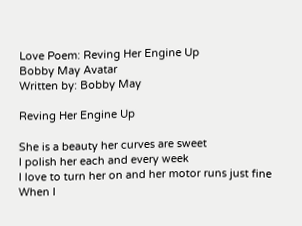Love Poem: Reving Her Engine Up
Bobby May Avatar
Written by: Bobby May

Reving Her Engine Up

She is a beauty her curves are sweet
I polish her each and every week
I love to turn her on and her motor runs just fine
When I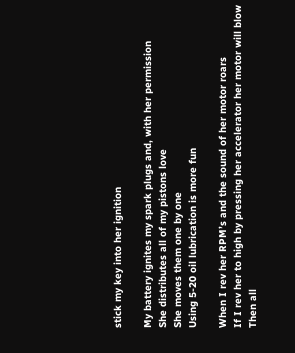stick my key into her ignition

My battery ignites my spark plugs and, with her permission
She distributes all of my pistons love
She moves them one by one
Using 5-20 oil lubrication is more fun

When I rev her RPM’s and the sound of her motor roars
If I rev her to high by pressing her accelerator her motor will blow
Then all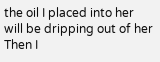the oil I placed into her will be dripping out of her
Then I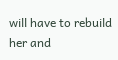will have to rebuild her and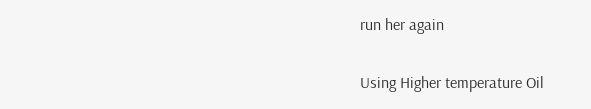run her again

Using Higher temperature Oil